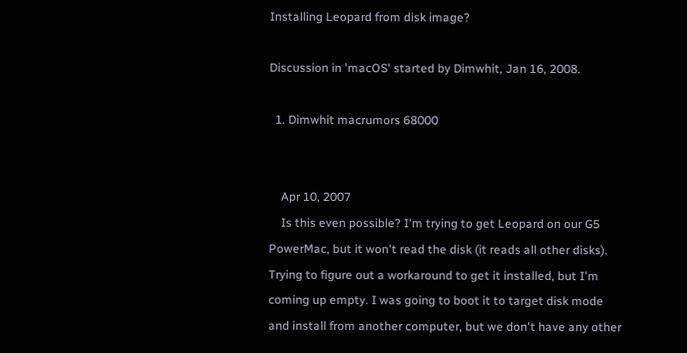Installing Leopard from disk image?

Discussion in 'macOS' started by Dimwhit, Jan 16, 2008.

  1. Dimwhit macrumors 68000


    Apr 10, 2007
    Is this even possible? I'm trying to get Leopard on our G5 PowerMac, but it won't read the disk (it reads all other disks). Trying to figure out a workaround to get it installed, but I'm coming up empty. I was going to boot it to target disk mode and install from another computer, but we don't have any other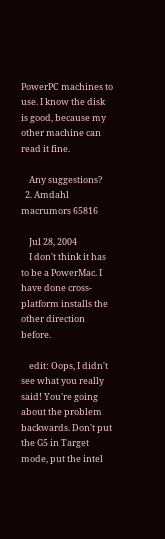PowerPC machines to use. I know the disk is good, because my other machine can read it fine.

    Any suggestions?
  2. Amdahl macrumors 65816

    Jul 28, 2004
    I don't think it has to be a PowerMac. I have done cross-platform installs the other direction before.

    edit: Oops, I didn't see what you really said! You're going about the problem backwards. Don't put the G5 in Target mode, put the intel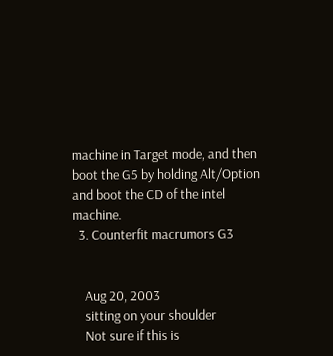machine in Target mode, and then boot the G5 by holding Alt/Option and boot the CD of the intel machine.
  3. Counterfit macrumors G3


    Aug 20, 2003
    sitting on your shoulder
    Not sure if this is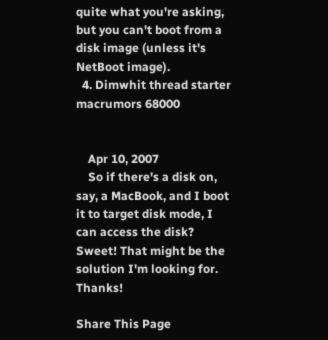quite what you're asking, but you can't boot from a disk image (unless it's NetBoot image).
  4. Dimwhit thread starter macrumors 68000


    Apr 10, 2007
    So if there's a disk on, say, a MacBook, and I boot it to target disk mode, I can access the disk? Sweet! That might be the solution I'm looking for. Thanks!

Share This Page